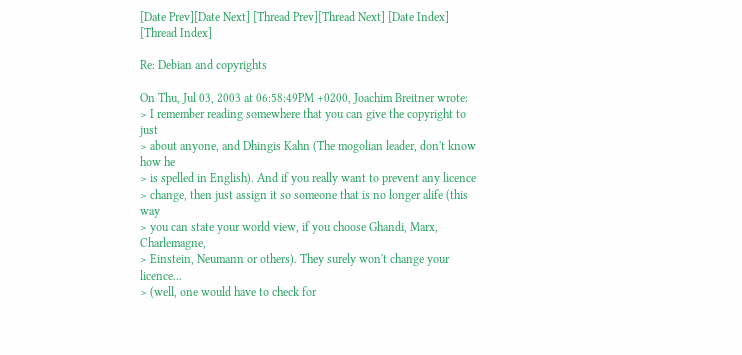[Date Prev][Date Next] [Thread Prev][Thread Next] [Date Index] [Thread Index]

Re: Debian and copyrights

On Thu, Jul 03, 2003 at 06:58:49PM +0200, Joachim Breitner wrote:
> I remember reading somewhere that you can give the copyright to just
> about anyone, and Dhingis Kahn (The mogolian leader, don't know how he
> is spelled in English). And if you really want to prevent any licence
> change, then just assign it so someone that is no longer alife (this way
> you can state your world view, if you choose Ghandi, Marx, Charlemagne,
> Einstein, Neumann or others). They surely won't change your licence...
> (well, one would have to check for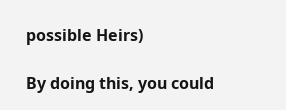possible Heirs)

By doing this, you could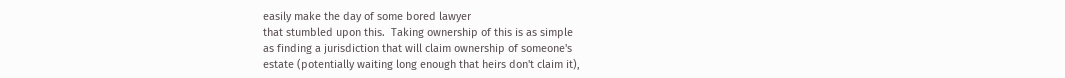easily make the day of some bored lawyer
that stumbled upon this.  Taking ownership of this is as simple
as finding a jurisdiction that will claim ownership of someone's
estate (potentially waiting long enough that heirs don't claim it),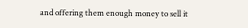and offering them enough money to sell it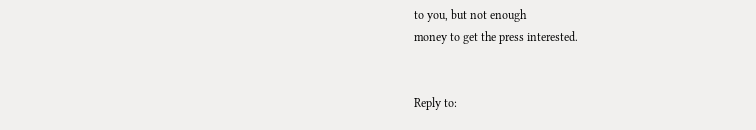to you, but not enough
money to get the press interested.


Reply to: